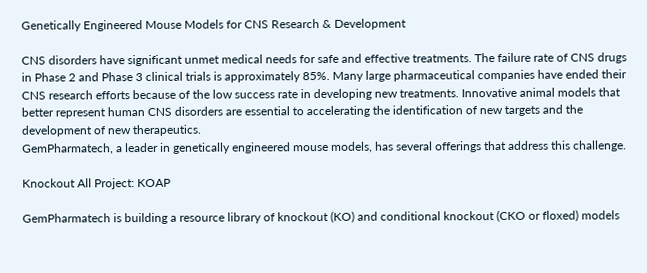Genetically Engineered Mouse Models for CNS Research & Development

CNS disorders have significant unmet medical needs for safe and effective treatments. The failure rate of CNS drugs in Phase 2 and Phase 3 clinical trials is approximately 85%. Many large pharmaceutical companies have ended their CNS research efforts because of the low success rate in developing new treatments. Innovative animal models that better represent human CNS disorders are essential to accelerating the identification of new targets and the development of new therapeutics.
GemPharmatech, a leader in genetically engineered mouse models, has several offerings that address this challenge.

Knockout All Project: KOAP

GemPharmatech is building a resource library of knockout (KO) and conditional knockout (CKO or floxed) models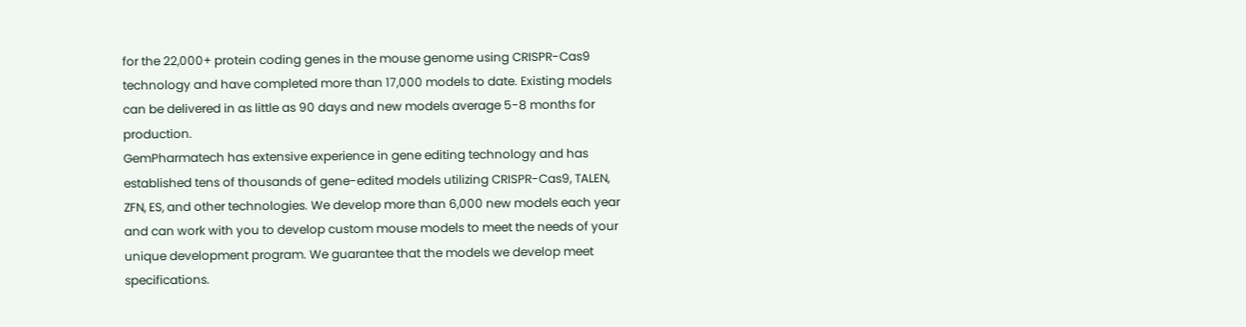for the 22,000+ protein coding genes in the mouse genome using CRISPR-Cas9 technology and have completed more than 17,000 models to date. Existing models can be delivered in as little as 90 days and new models average 5-8 months for production.
GemPharmatech has extensive experience in gene editing technology and has established tens of thousands of gene-edited models utilizing CRISPR-Cas9, TALEN, ZFN, ES, and other technologies. We develop more than 6,000 new models each year and can work with you to develop custom mouse models to meet the needs of your unique development program. We guarantee that the models we develop meet specifications.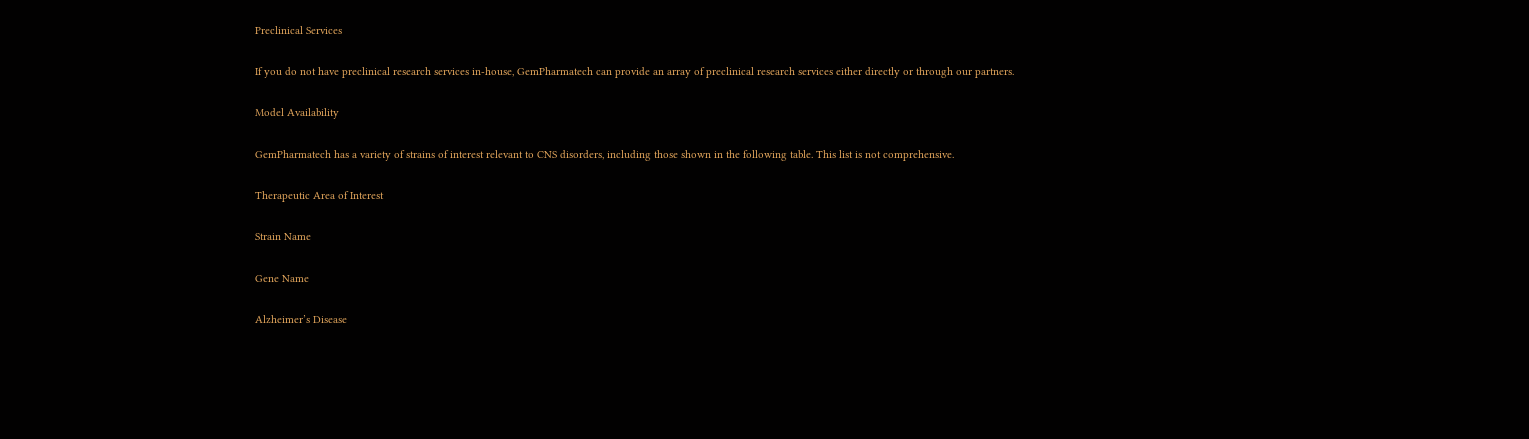Preclinical Services

If you do not have preclinical research services in-house, GemPharmatech can provide an array of preclinical research services either directly or through our partners.

Model Availability

GemPharmatech has a variety of strains of interest relevant to CNS disorders, including those shown in the following table. This list is not comprehensive.

Therapeutic Area of Interest

Strain Name

Gene Name

Alzheimer’s Disease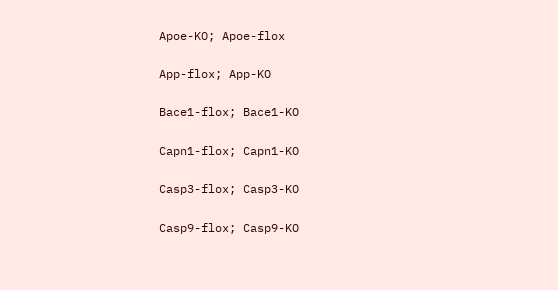Apoe-KO; Apoe-flox

App-flox; App-KO

Bace1-flox; Bace1-KO

Capn1-flox; Capn1-KO

Casp3-flox; Casp3-KO

Casp9-flox; Casp9-KO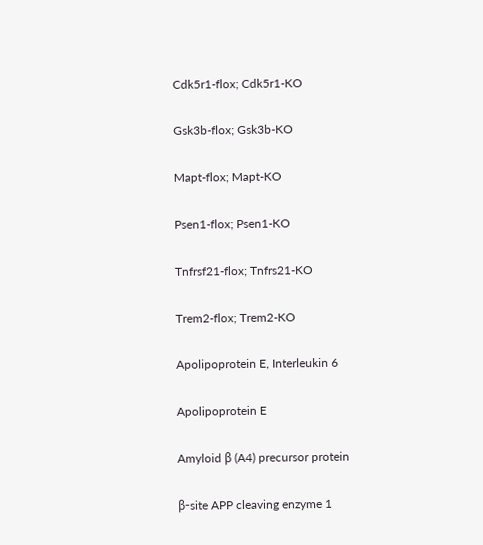Cdk5r1-flox; Cdk5r1-KO

Gsk3b-flox; Gsk3b-KO

Mapt-flox; Mapt-KO

Psen1-flox; Psen1-KO

Tnfrsf21-flox; Tnfrs21-KO

Trem2-flox; Trem2-KO

Apolipoprotein E, Interleukin 6

Apolipoprotein E

Amyloid β (A4) precursor protein

β-site APP cleaving enzyme 1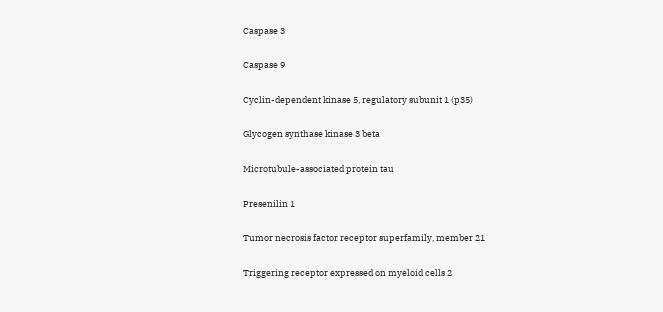Caspase 3

Caspase 9

Cyclin-dependent kinase 5, regulatory subunit 1 (p35)

Glycogen synthase kinase 3 beta

Microtubule-associated protein tau

Presenilin 1

Tumor necrosis factor receptor superfamily, member 21

Triggering receptor expressed on myeloid cells 2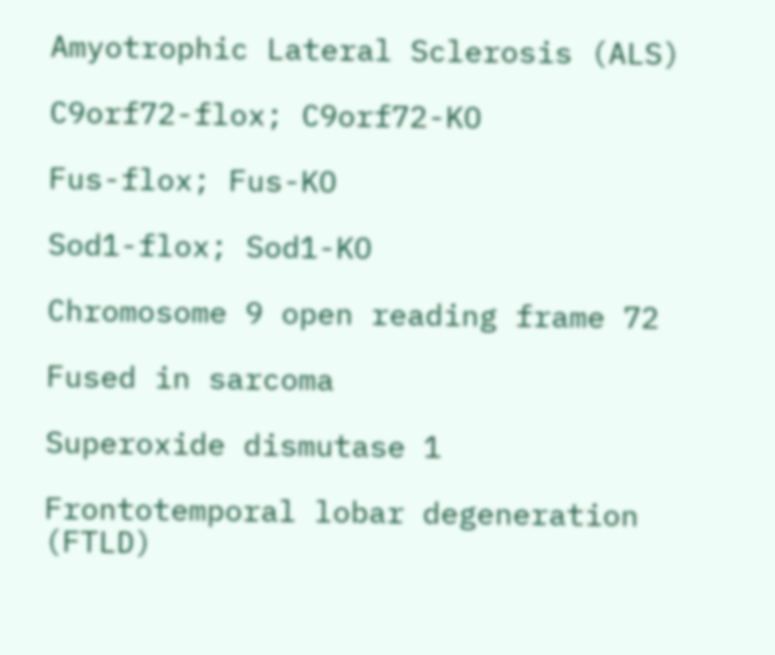Amyotrophic Lateral Sclerosis (ALS)

C9orf72-flox; C9orf72-KO

Fus-flox; Fus-KO

Sod1-flox; Sod1-KO

Chromosome 9 open reading frame 72

Fused in sarcoma

Superoxide dismutase 1

Frontotemporal lobar degeneration (FTLD)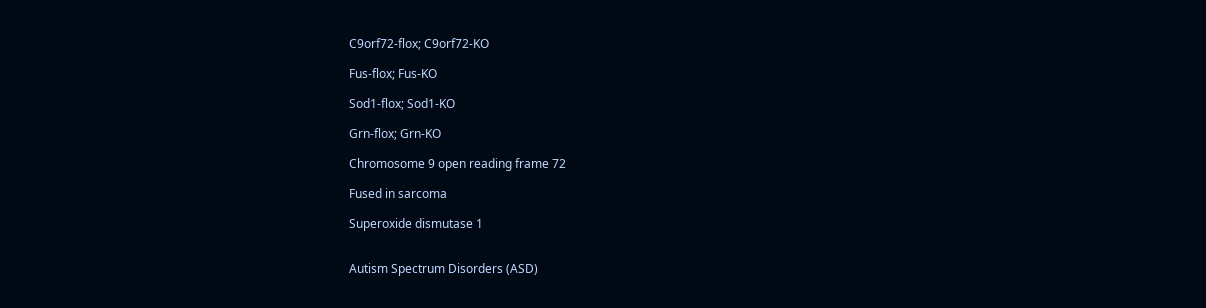C9orf72-flox; C9orf72-KO

Fus-flox; Fus-KO

Sod1-flox; Sod1-KO

Grn-flox; Grn-KO

Chromosome 9 open reading frame 72

Fused in sarcoma

Superoxide dismutase 1


Autism Spectrum Disorders (ASD)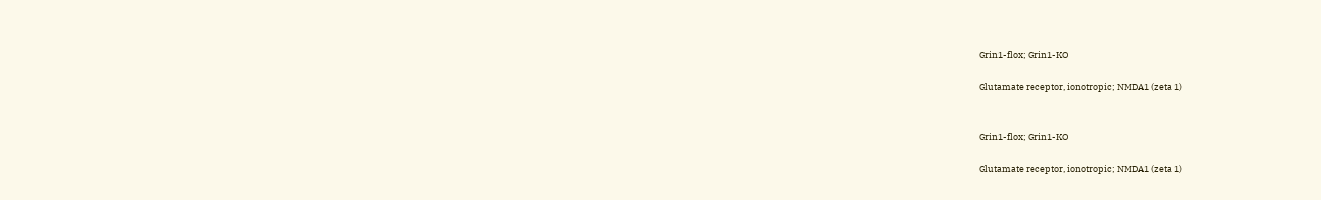Grin1-flox; Grin1-KO

Glutamate receptor, ionotropic; NMDA1 (zeta 1)


Grin1-flox; Grin1-KO

Glutamate receptor, ionotropic; NMDA1 (zeta 1)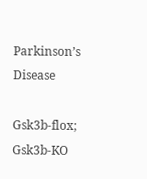Parkinson’s Disease

Gsk3b-flox; Gsk3b-KO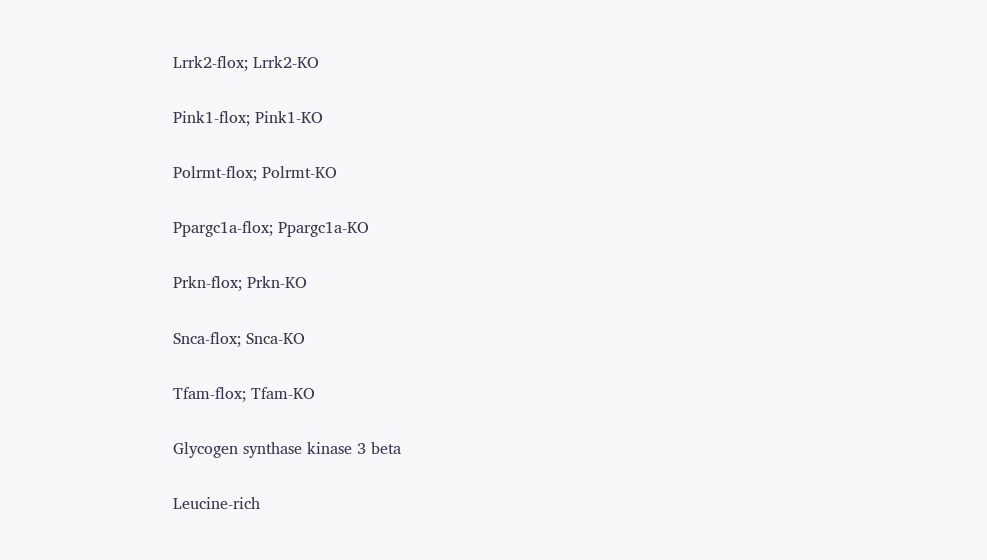Lrrk2-flox; Lrrk2-KO

Pink1-flox; Pink1-KO

Polrmt-flox; Polrmt-KO

Ppargc1a-flox; Ppargc1a-KO

Prkn-flox; Prkn-KO

Snca-flox; Snca-KO

Tfam-flox; Tfam-KO

Glycogen synthase kinase 3 beta

Leucine-rich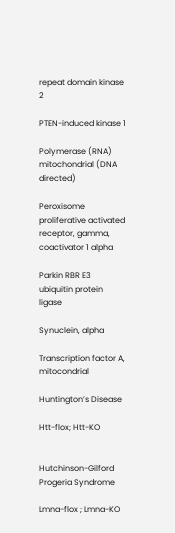repeat domain kinase 2

PTEN-induced kinase 1

Polymerase (RNA) mitochondrial (DNA directed)

Peroxisome proliferative activated receptor, gamma, coactivator 1 alpha

Parkin RBR E3 ubiquitin protein ligase

Synuclein, alpha

Transcription factor A, mitocondrial

Huntington’s Disease

Htt-flox; Htt-KO


Hutchinson-Gilford Progeria Syndrome

Lmna-flox ; Lmna-KO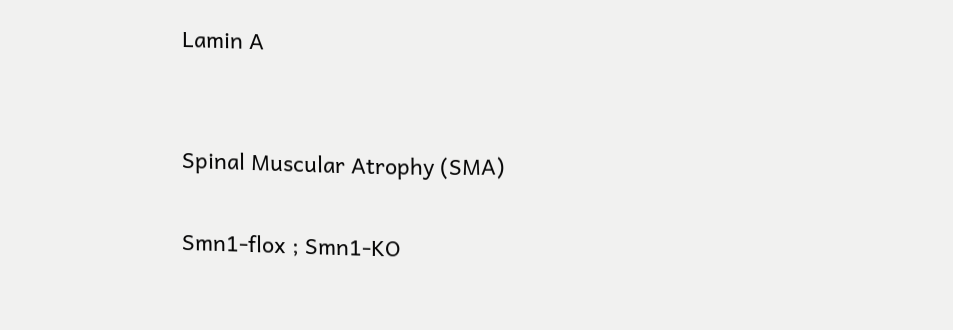Lamin A


Spinal Muscular Atrophy (SMA)

Smn1-flox ; Smn1-KO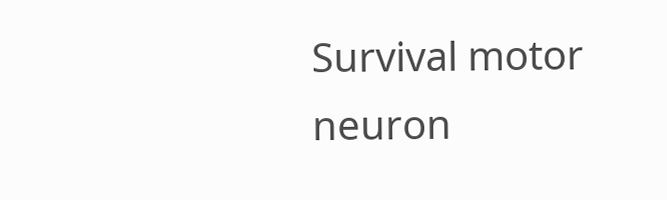Survival motor neuron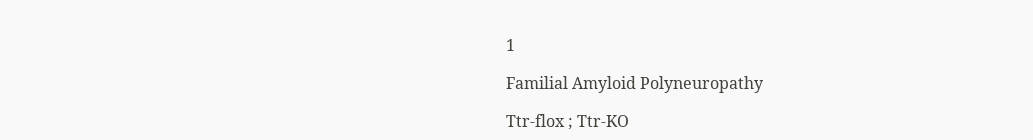1

Familial Amyloid Polyneuropathy

Ttr-flox ; Ttr-KO